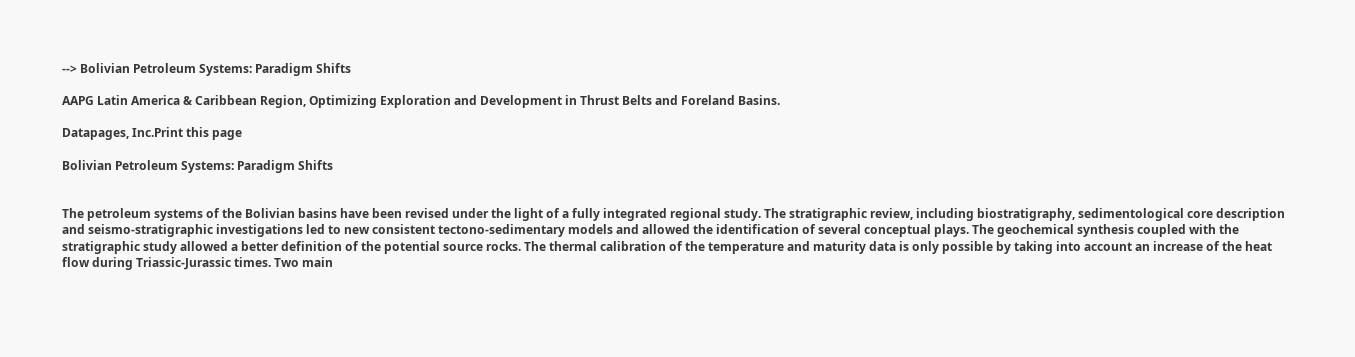--> Bolivian Petroleum Systems: Paradigm Shifts

AAPG Latin America & Caribbean Region, Optimizing Exploration and Development in Thrust Belts and Foreland Basins.

Datapages, Inc.Print this page

Bolivian Petroleum Systems: Paradigm Shifts


The petroleum systems of the Bolivian basins have been revised under the light of a fully integrated regional study. The stratigraphic review, including biostratigraphy, sedimentological core description and seismo-stratigraphic investigations led to new consistent tectono-sedimentary models and allowed the identification of several conceptual plays. The geochemical synthesis coupled with the stratigraphic study allowed a better definition of the potential source rocks. The thermal calibration of the temperature and maturity data is only possible by taking into account an increase of the heat flow during Triassic-Jurassic times. Two main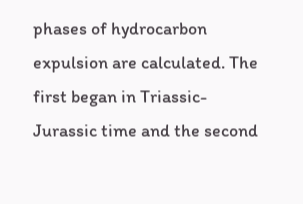phases of hydrocarbon expulsion are calculated. The first began in Triassic-Jurassic time and the second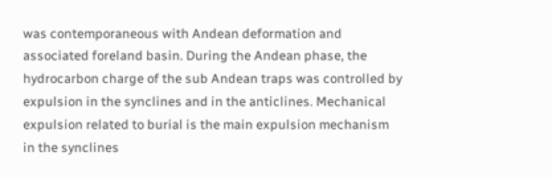was contemporaneous with Andean deformation and associated foreland basin. During the Andean phase, the hydrocarbon charge of the sub Andean traps was controlled by expulsion in the synclines and in the anticlines. Mechanical expulsion related to burial is the main expulsion mechanism in the synclines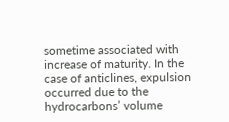sometime associated with increase of maturity. In the case of anticlines, expulsion occurred due to the hydrocarbons’ volume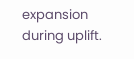expansion during uplift.